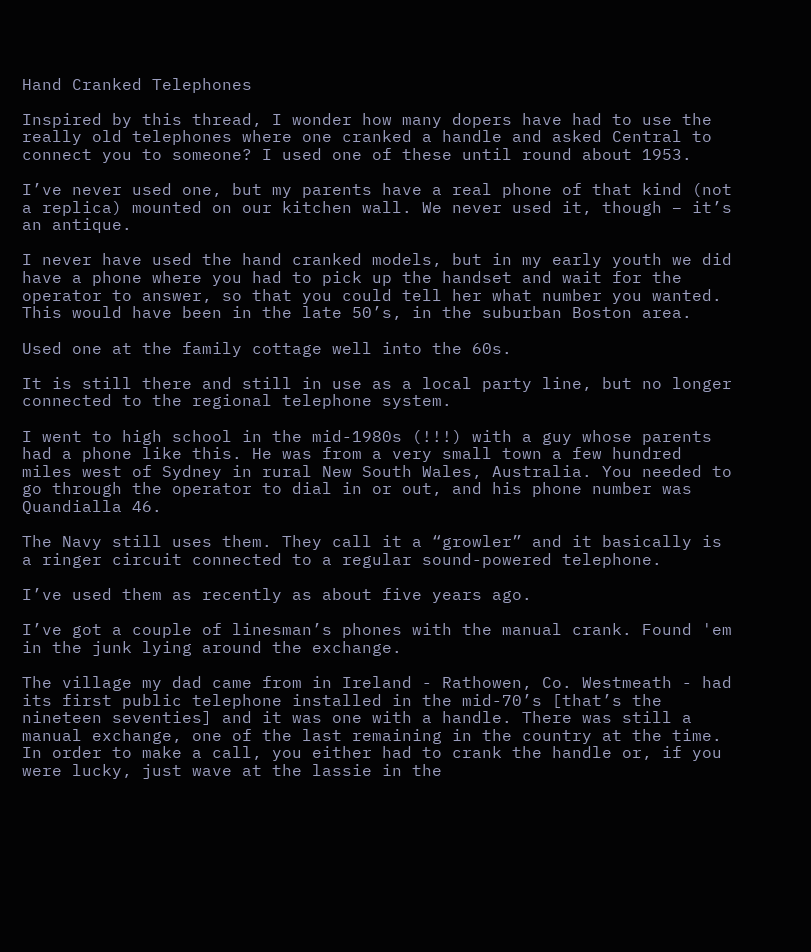Hand Cranked Telephones

Inspired by this thread, I wonder how many dopers have had to use the really old telephones where one cranked a handle and asked Central to connect you to someone? I used one of these until round about 1953.

I’ve never used one, but my parents have a real phone of that kind (not a replica) mounted on our kitchen wall. We never used it, though – it’s an antique.

I never have used the hand cranked models, but in my early youth we did have a phone where you had to pick up the handset and wait for the operator to answer, so that you could tell her what number you wanted. This would have been in the late 50’s, in the suburban Boston area.

Used one at the family cottage well into the 60s.

It is still there and still in use as a local party line, but no longer connected to the regional telephone system.

I went to high school in the mid-1980s (!!!) with a guy whose parents had a phone like this. He was from a very small town a few hundred miles west of Sydney in rural New South Wales, Australia. You needed to go through the operator to dial in or out, and his phone number was Quandialla 46.

The Navy still uses them. They call it a “growler” and it basically is a ringer circuit connected to a regular sound-powered telephone.

I’ve used them as recently as about five years ago.

I’ve got a couple of linesman’s phones with the manual crank. Found 'em in the junk lying around the exchange.

The village my dad came from in Ireland - Rathowen, Co. Westmeath - had its first public telephone installed in the mid-70’s [that’s the nineteen seventies] and it was one with a handle. There was still a manual exchange, one of the last remaining in the country at the time. In order to make a call, you either had to crank the handle or, if you were lucky, just wave at the lassie in the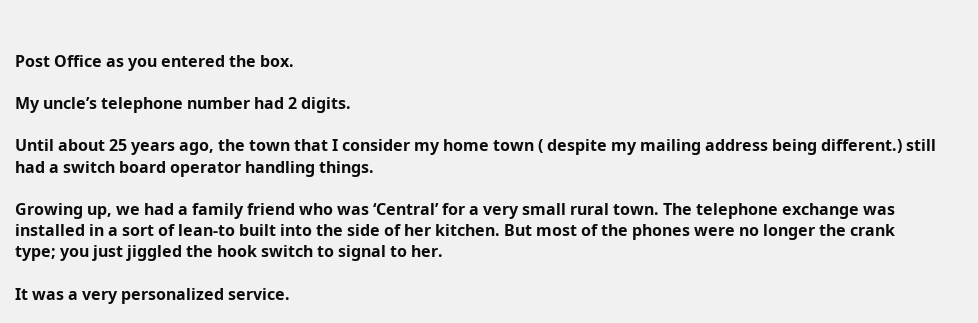Post Office as you entered the box.

My uncle’s telephone number had 2 digits.

Until about 25 years ago, the town that I consider my home town ( despite my mailing address being different.) still had a switch board operator handling things.

Growing up, we had a family friend who was ‘Central’ for a very small rural town. The telephone exchange was installed in a sort of lean-to built into the side of her kitchen. But most of the phones were no longer the crank type; you just jiggled the hook switch to signal to her.

It was a very personalized service.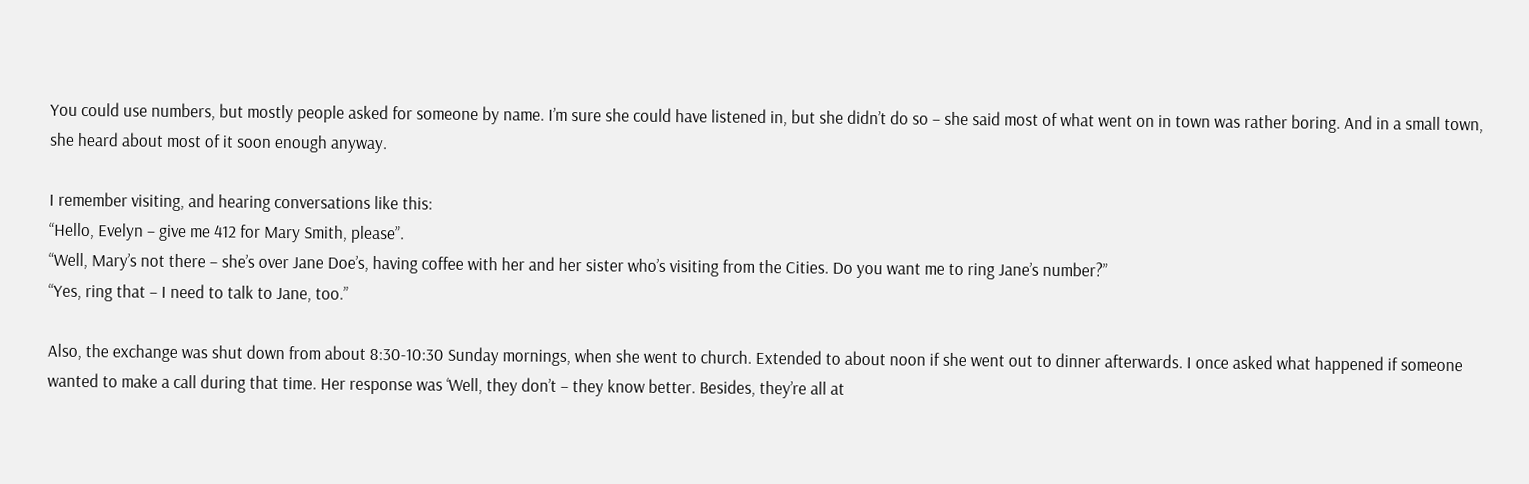You could use numbers, but mostly people asked for someone by name. I’m sure she could have listened in, but she didn’t do so – she said most of what went on in town was rather boring. And in a small town, she heard about most of it soon enough anyway.

I remember visiting, and hearing conversations like this:
“Hello, Evelyn – give me 412 for Mary Smith, please”.
“Well, Mary’s not there – she’s over Jane Doe’s, having coffee with her and her sister who’s visiting from the Cities. Do you want me to ring Jane’s number?”
“Yes, ring that – I need to talk to Jane, too.”

Also, the exchange was shut down from about 8:30-10:30 Sunday mornings, when she went to church. Extended to about noon if she went out to dinner afterwards. I once asked what happened if someone wanted to make a call during that time. Her response was ‘Well, they don’t – they know better. Besides, they’re all at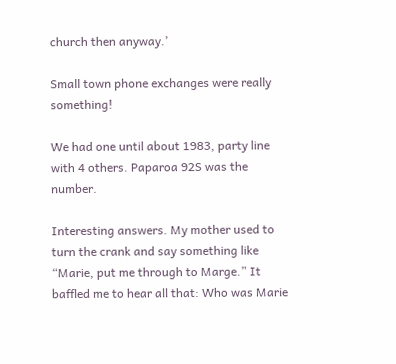church then anyway.’

Small town phone exchanges were really something!

We had one until about 1983, party line with 4 others. Paparoa 92S was the number.

Interesting answers. My mother used to turn the crank and say something like “Marie, put me through to Marge.” It baffled me to hear all that: Who was Marie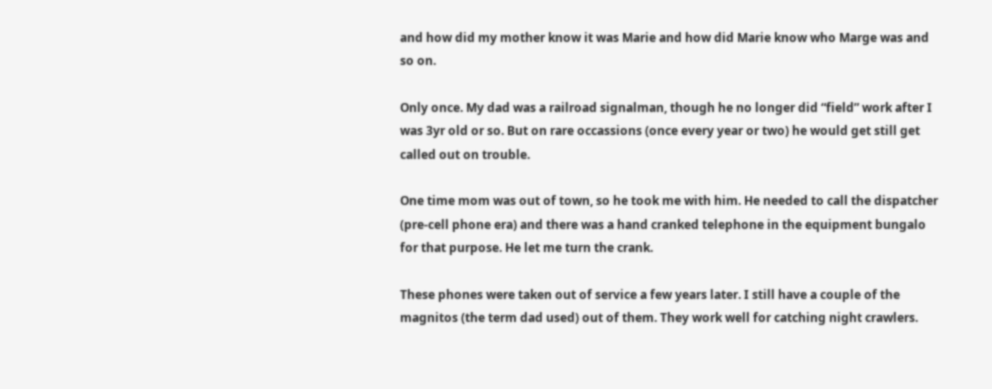and how did my mother know it was Marie and how did Marie know who Marge was and so on.

Only once. My dad was a railroad signalman, though he no longer did “field” work after I was 3yr old or so. But on rare occassions (once every year or two) he would get still get called out on trouble.

One time mom was out of town, so he took me with him. He needed to call the dispatcher (pre-cell phone era) and there was a hand cranked telephone in the equipment bungalo for that purpose. He let me turn the crank.

These phones were taken out of service a few years later. I still have a couple of the magnitos (the term dad used) out of them. They work well for catching night crawlers.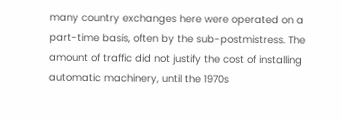many country exchanges here were operated on a part-time basis, often by the sub-postmistress. The amount of traffic did not justify the cost of installing automatic machinery, until the 1970s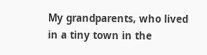My grandparents, who lived in a tiny town in the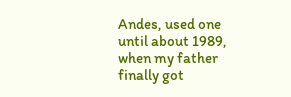Andes, used one until about 1989, when my father finally got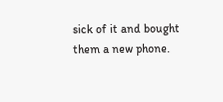sick of it and bought them a new phone.